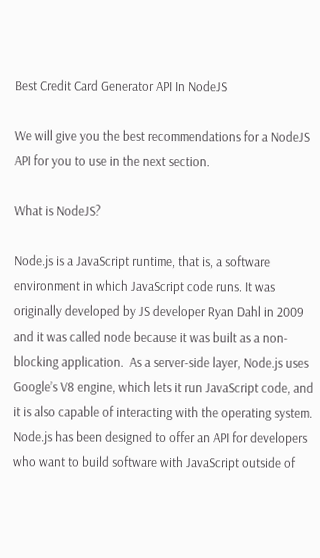Best Credit Card Generator API In NodeJS

We will give you the best recommendations for a NodeJS API for you to use in the next section.

What is NodeJS?

Node.js is a JavaScript runtime, that is, a software environment in which JavaScript code runs. It was originally developed by JS developer Ryan Dahl in 2009 and it was called node because it was built as a non-blocking application.  As a server-side layer, Node.js uses Google’s V8 engine, which lets it run JavaScript code, and it is also capable of interacting with the operating system.  Node.js has been designed to offer an API for developers who want to build software with JavaScript outside of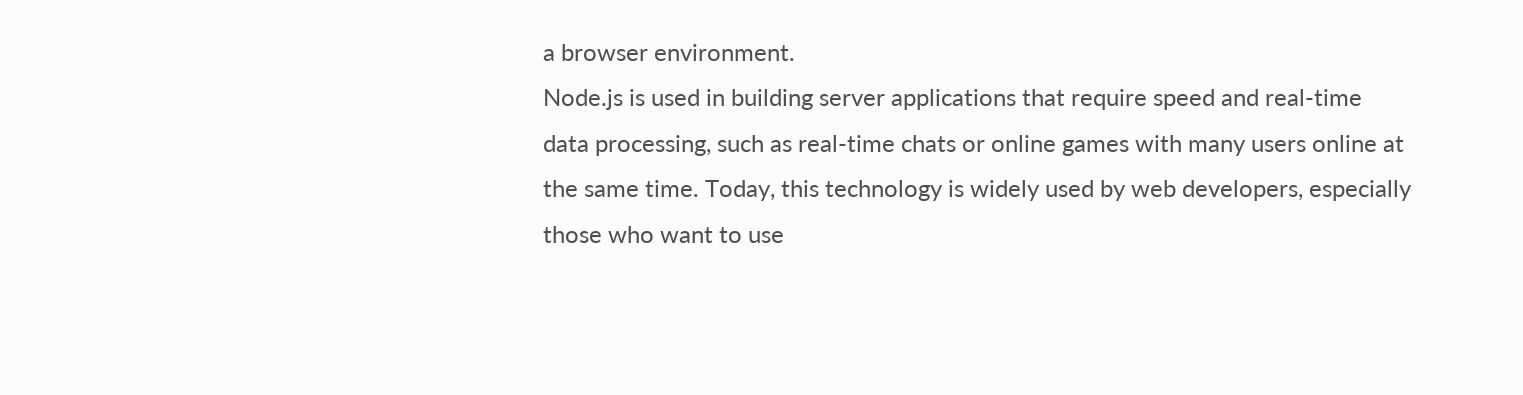a browser environment.
Node.js is used in building server applications that require speed and real-time data processing, such as real-time chats or online games with many users online at the same time. Today, this technology is widely used by web developers, especially those who want to use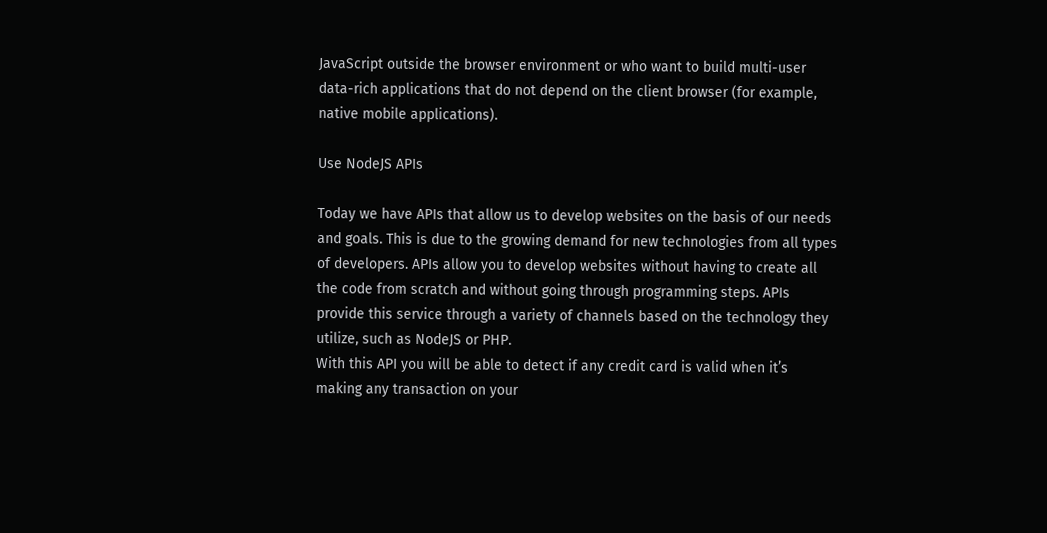JavaScript outside the browser environment or who want to build multi-user data-rich applications that do not depend on the client browser (for example, native mobile applications).

Use NodeJS APIs

Today we have APIs that allow us to develop websites on the basis of our needs and goals. This is due to the growing demand for new technologies from all types of developers. APIs allow you to develop websites without having to create all the code from scratch and without going through programming steps. APIs provide this service through a variety of channels based on the technology they utilize, such as NodeJS or PHP.
With this API you will be able to detect if any credit card is valid when it’s making any transaction on your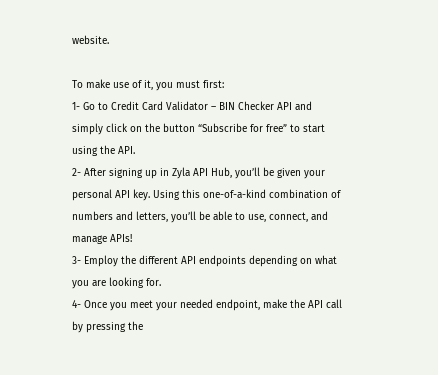website.

To make use of it, you must first:
1- Go to Credit Card Validator – BIN Checker API and simply click on the button “Subscribe for free” to start using the API.
2- After signing up in Zyla API Hub, you’ll be given your personal API key. Using this one-of-a-kind combination of numbers and letters, you’ll be able to use, connect, and manage APIs!
3- Employ the different API endpoints depending on what you are looking for.
4- Once you meet your needed endpoint, make the API call by pressing the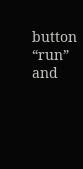button “run” and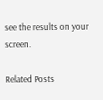see the results on your screen.

Related Posts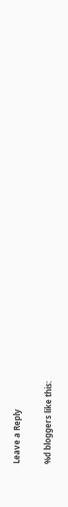Leave a Reply

%d bloggers like this: